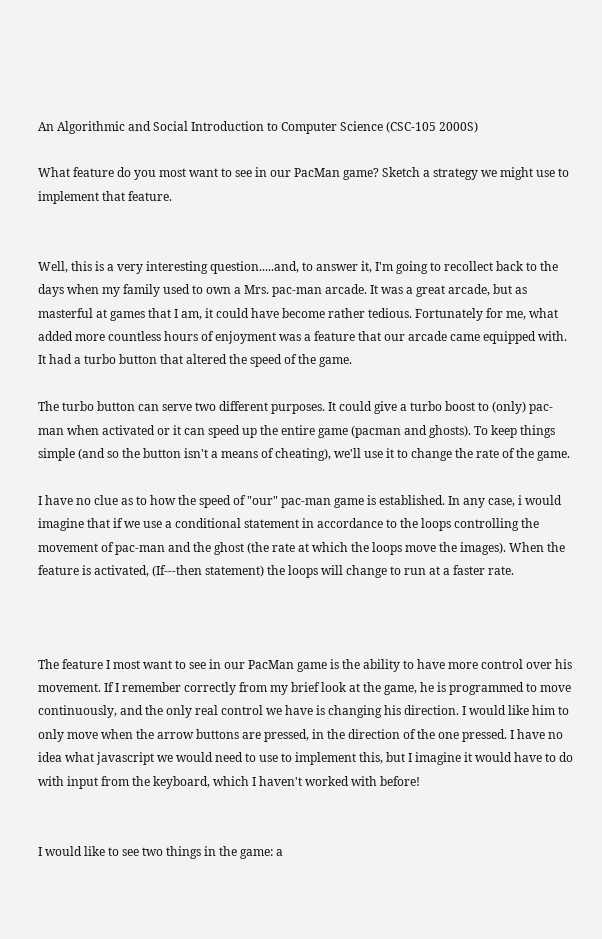An Algorithmic and Social Introduction to Computer Science (CSC-105 2000S)

What feature do you most want to see in our PacMan game? Sketch a strategy we might use to implement that feature.


Well, this is a very interesting question.....and, to answer it, I'm going to recollect back to the days when my family used to own a Mrs. pac-man arcade. It was a great arcade, but as masterful at games that I am, it could have become rather tedious. Fortunately for me, what added more countless hours of enjoyment was a feature that our arcade came equipped with. It had a turbo button that altered the speed of the game.

The turbo button can serve two different purposes. It could give a turbo boost to (only) pac-man when activated or it can speed up the entire game (pacman and ghosts). To keep things simple (and so the button isn't a means of cheating), we'll use it to change the rate of the game.

I have no clue as to how the speed of "our" pac-man game is established. In any case, i would imagine that if we use a conditional statement in accordance to the loops controlling the movement of pac-man and the ghost (the rate at which the loops move the images). When the feature is activated, (If---then statement) the loops will change to run at a faster rate.



The feature I most want to see in our PacMan game is the ability to have more control over his movement. If I remember correctly from my brief look at the game, he is programmed to move continuously, and the only real control we have is changing his direction. I would like him to only move when the arrow buttons are pressed, in the direction of the one pressed. I have no idea what javascript we would need to use to implement this, but I imagine it would have to do with input from the keyboard, which I haven't worked with before!


I would like to see two things in the game: a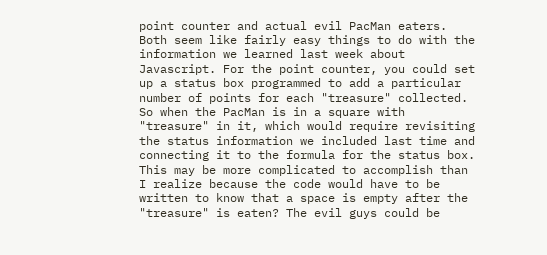point counter and actual evil PacMan eaters. Both seem like fairly easy things to do with the information we learned last week about Javascript. For the point counter, you could set up a status box programmed to add a particular number of points for each "treasure" collected. So when the PacMan is in a square with "treasure" in it, which would require revisiting the status information we included last time and connecting it to the formula for the status box. This may be more complicated to accomplish than I realize because the code would have to be written to know that a space is empty after the "treasure" is eaten? The evil guys could be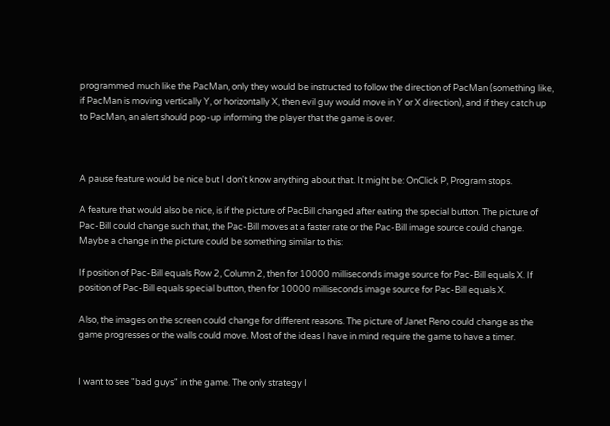programmed much like the PacMan, only they would be instructed to follow the direction of PacMan (something like, if PacMan is moving vertically Y, or horizontally X, then evil guy would move in Y or X direction), and if they catch up to PacMan, an alert should pop-up informing the player that the game is over.



A pause feature would be nice but I don't know anything about that. It might be: OnClick P, Program stops.

A feature that would also be nice, is if the picture of PacBill changed after eating the special button. The picture of Pac-Bill could change such that, the Pac-Bill moves at a faster rate or the Pac-Bill image source could change. Maybe a change in the picture could be something similar to this:

If position of Pac-Bill equals Row 2, Column 2, then for 10000 milliseconds image source for Pac-Bill equals X. If position of Pac-Bill equals special button, then for 10000 milliseconds image source for Pac-Bill equals X.

Also, the images on the screen could change for different reasons. The picture of Janet Reno could change as the game progresses or the walls could move. Most of the ideas I have in mind require the game to have a timer.


I want to see "bad guys" in the game. The only strategy I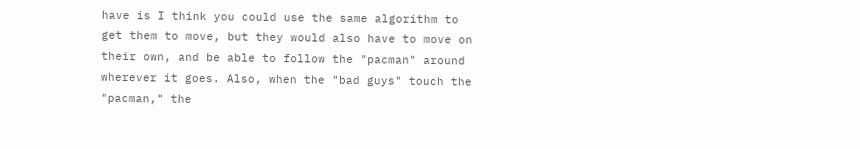have is I think you could use the same algorithm to get them to move, but they would also have to move on their own, and be able to follow the "pacman" around wherever it goes. Also, when the "bad guys" touch the "pacman," the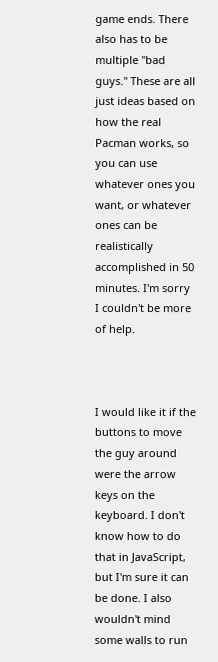game ends. There also has to be multiple "bad guys." These are all just ideas based on how the real Pacman works, so you can use whatever ones you want, or whatever ones can be realistically accomplished in 50 minutes. I'm sorry I couldn't be more of help.



I would like it if the buttons to move the guy around were the arrow keys on the keyboard. I don't know how to do that in JavaScript, but I'm sure it can be done. I also wouldn't mind some walls to run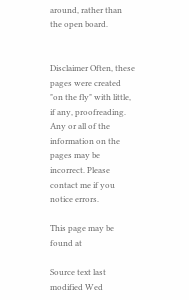around, rather than the open board.


Disclaimer Often, these pages were created "on the fly" with little, if any, proofreading. Any or all of the information on the pages may be incorrect. Please contact me if you notice errors.

This page may be found at

Source text last modified Wed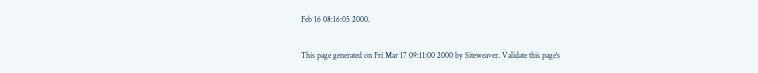Feb 16 08:16:05 2000.

This page generated on Fri Mar 17 09:11:00 2000 by Siteweaver. Validate this page's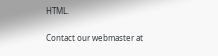HTML.

Contact our webmaster at